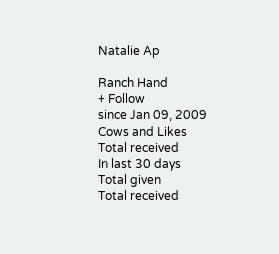Natalie Ap

Ranch Hand
+ Follow
since Jan 09, 2009
Cows and Likes
Total received
In last 30 days
Total given
Total received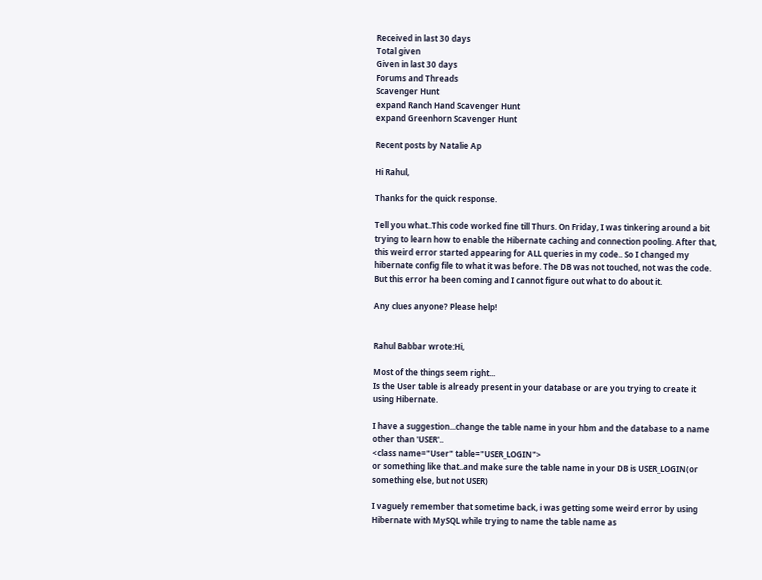Received in last 30 days
Total given
Given in last 30 days
Forums and Threads
Scavenger Hunt
expand Ranch Hand Scavenger Hunt
expand Greenhorn Scavenger Hunt

Recent posts by Natalie Ap

Hi Rahul,

Thanks for the quick response.

Tell you what..This code worked fine till Thurs. On Friday, I was tinkering around a bit trying to learn how to enable the Hibernate caching and connection pooling. After that, this weird error started appearing for ALL queries in my code.. So I changed my hibernate config file to what it was before. The DB was not touched, not was the code. But this error ha been coming and I cannot figure out what to do about it.

Any clues anyone? Please help!


Rahul Babbar wrote:Hi,

Most of the things seem right...
Is the User table is already present in your database or are you trying to create it using Hibernate.

I have a suggestion...change the table name in your hbm and the database to a name other than 'USER'..
<class name="User" table="USER_LOGIN">
or something like that..and make sure the table name in your DB is USER_LOGIN(or something else, but not USER)

I vaguely remember that sometime back, i was getting some weird error by using Hibernate with MySQL while trying to name the table name as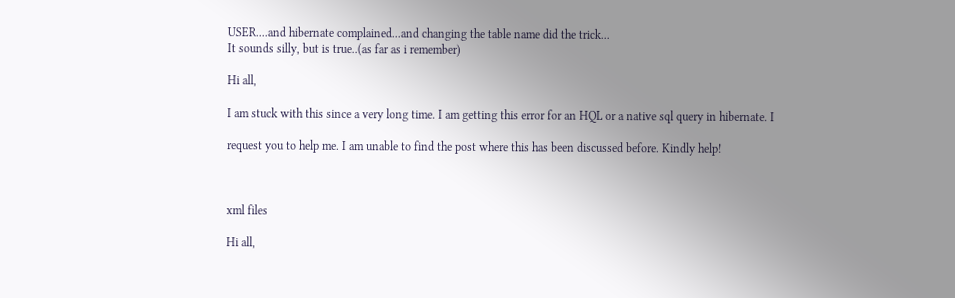USER....and hibernate complained...and changing the table name did the trick...
It sounds silly, but is true..(as far as i remember)

Hi all,

I am stuck with this since a very long time. I am getting this error for an HQL or a native sql query in hibernate. I

request you to help me. I am unable to find the post where this has been discussed before. Kindly help!



xml files

Hi all,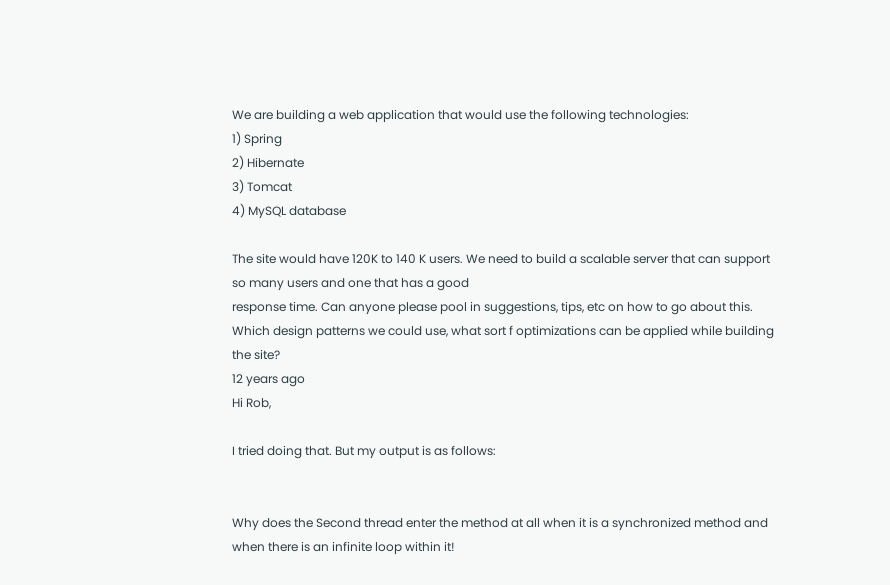We are building a web application that would use the following technologies:
1) Spring
2) Hibernate
3) Tomcat
4) MySQL database

The site would have 120K to 140 K users. We need to build a scalable server that can support so many users and one that has a good
response time. Can anyone please pool in suggestions, tips, etc on how to go about this.
Which design patterns we could use, what sort f optimizations can be applied while building the site?
12 years ago
Hi Rob,

I tried doing that. But my output is as follows:


Why does the Second thread enter the method at all when it is a synchronized method and when there is an infinite loop within it!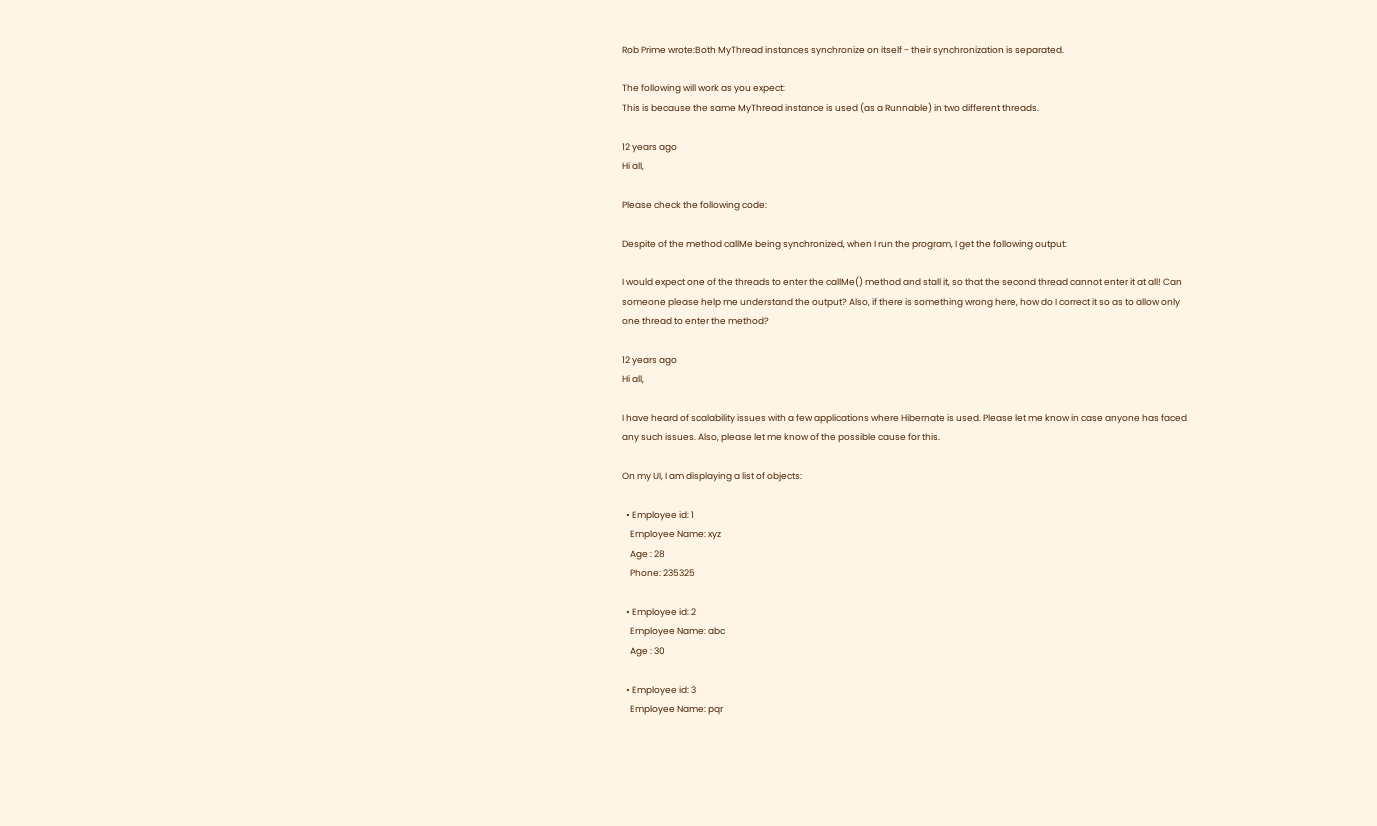Rob Prime wrote:Both MyThread instances synchronize on itself - their synchronization is separated.

The following will work as you expect:
This is because the same MyThread instance is used (as a Runnable) in two different threads.

12 years ago
Hi all,

Please check the following code:

Despite of the method callMe being synchronized, when I run the program, I get the following output:

I would expect one of the threads to enter the callMe() method and stall it, so that the second thread cannot enter it at all! Can someone please help me understand the output? Also, if there is something wrong here, how do I correct it so as to allow only one thread to enter the method?

12 years ago
Hi all,

I have heard of scalability issues with a few applications where Hibernate is used. Please let me know in case anyone has faced any such issues. Also, please let me know of the possible cause for this.

On my UI, I am displaying a list of objects:

  • Employee id: 1
    Employee Name: xyz
    Age : 28
    Phone: 235325

  • Employee id: 2
    Employee Name: abc
    Age : 30

  • Employee id: 3
    Employee Name: pqr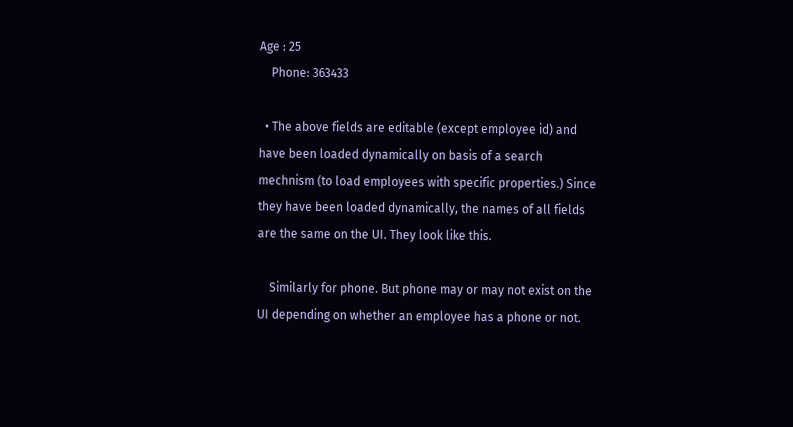Age : 25
    Phone: 363433

  • The above fields are editable (except employee id) and have been loaded dynamically on basis of a search mechnism (to load employees with specific properties.) Since they have been loaded dynamically, the names of all fields are the same on the UI. They look like this.

    Similarly for phone. But phone may or may not exist on the UI depending on whether an employee has a phone or not.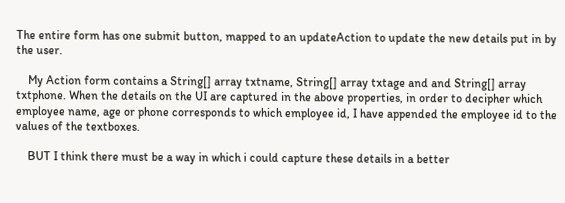The entire form has one submit button, mapped to an updateAction to update the new details put in by the user.

    My Action form contains a String[] array txtname, String[] array txtage and and String[] array txtphone. When the details on the UI are captured in the above properties, in order to decipher which employee name, age or phone corresponds to which employee id, I have appended the employee id to the values of the textboxes.

    BUT I think there must be a way in which i could capture these details in a better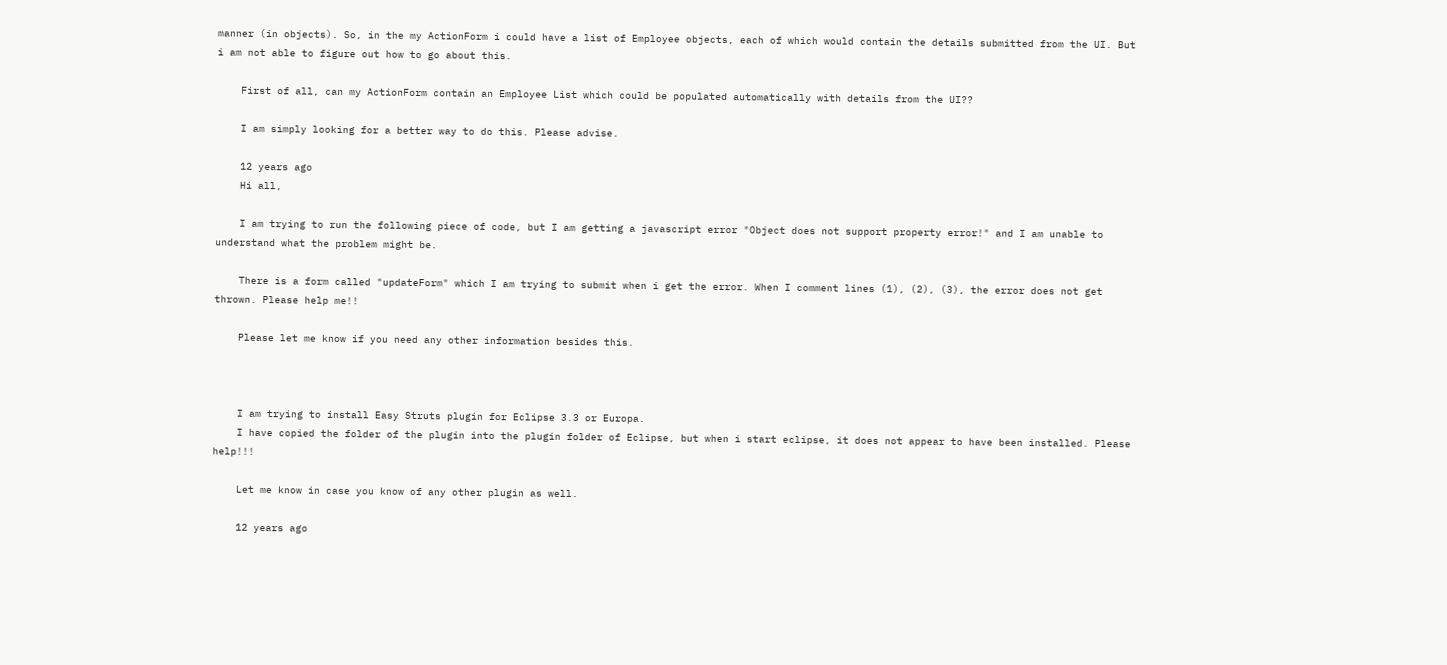manner (in objects). So, in the my ActionForm i could have a list of Employee objects, each of which would contain the details submitted from the UI. But i am not able to figure out how to go about this.

    First of all, can my ActionForm contain an Employee List which could be populated automatically with details from the UI??

    I am simply looking for a better way to do this. Please advise.

    12 years ago
    Hi all,

    I am trying to run the following piece of code, but I am getting a javascript error "Object does not support property error!" and I am unable to understand what the problem might be.

    There is a form called "updateForm" which I am trying to submit when i get the error. When I comment lines (1), (2), (3), the error does not get thrown. Please help me!!

    Please let me know if you need any other information besides this.



    I am trying to install Easy Struts plugin for Eclipse 3.3 or Europa.
    I have copied the folder of the plugin into the plugin folder of Eclipse, but when i start eclipse, it does not appear to have been installed. Please help!!!

    Let me know in case you know of any other plugin as well.

    12 years ago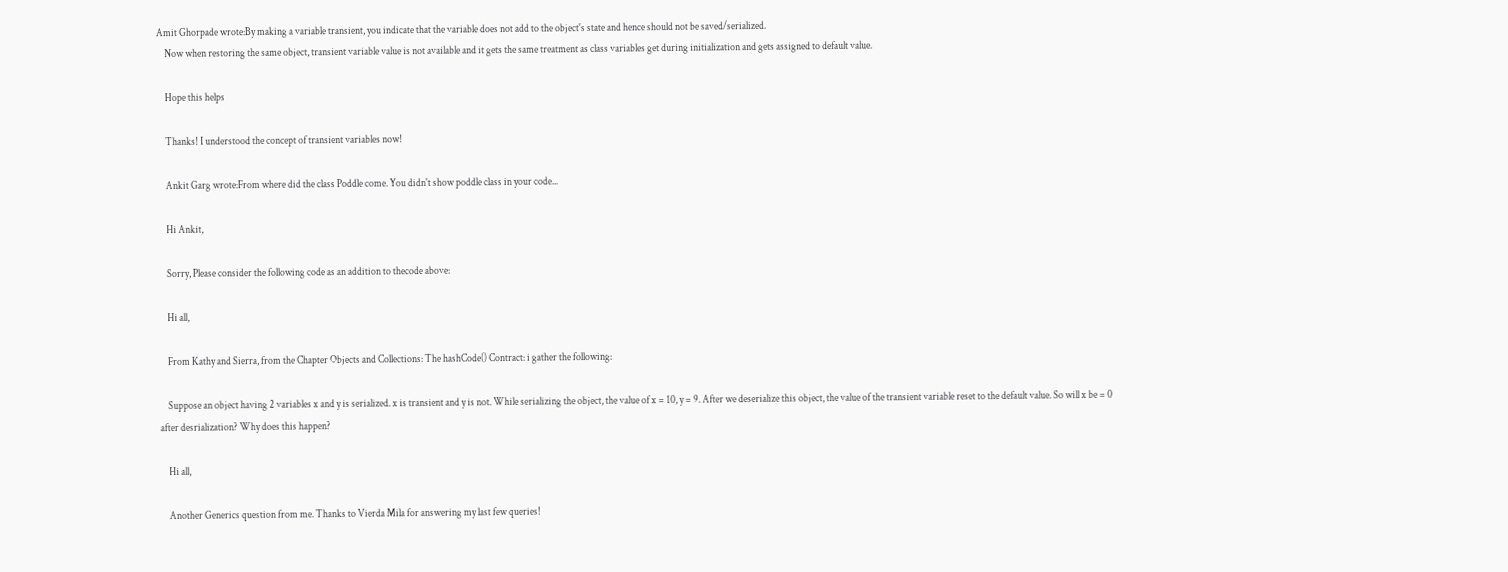Amit Ghorpade wrote:By making a variable transient, you indicate that the variable does not add to the object's state and hence should not be saved/serialized.
    Now when restoring the same object, transient variable value is not available and it gets the same treatment as class variables get during initialization and gets assigned to default value.

    Hope this helps

    Thanks! I understood the concept of transient variables now!

    Ankit Garg wrote:From where did the class Poddle come. You didn't show poddle class in your code...

    Hi Ankit,

    Sorry, Please consider the following code as an addition to thecode above:

    Hi all,

    From Kathy and Sierra, from the Chapter Objects and Collections: The hashCode() Contract: i gather the following:

    Suppose an object having 2 variables x and y is serialized. x is transient and y is not. While serializing the object, the value of x = 10, y = 9. After we deserialize this object, the value of the transient variable reset to the default value. So will x be = 0 after desrialization? Why does this happen?

    Hi all,

    Another Generics question from me. Thanks to Vierda Mila for answering my last few queries!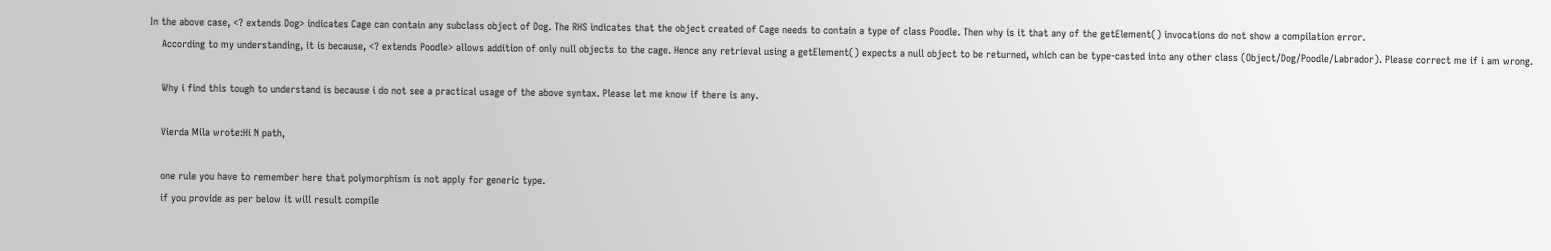In the above case, <? extends Dog> indicates Cage can contain any subclass object of Dog. The RHS indicates that the object created of Cage needs to contain a type of class Poodle. Then why is it that any of the getElement() invocations do not show a compilation error.
    According to my understanding, it is because, <? extends Poodle> allows addition of only null objects to the cage. Hence any retrieval using a getElement() expects a null object to be returned, which can be type-casted into any other class (Object/Dog/Poodle/Labrador). Please correct me if i am wrong.

    Why i find this tough to understand is because i do not see a practical usage of the above syntax. Please let me know if there is any.

    Vierda Mila wrote:Hi N path,

    one rule you have to remember here that polymorphism is not apply for generic type.
    if you provide as per below it will result compile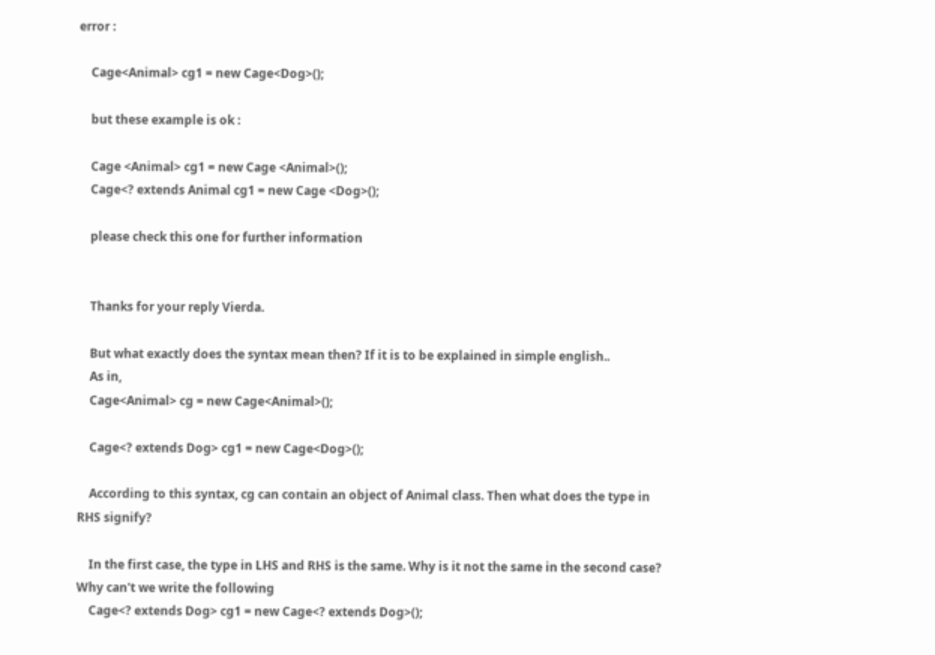error :

    Cage<Animal> cg1 = new Cage<Dog>();

    but these example is ok :

    Cage <Animal> cg1 = new Cage <Animal>();
    Cage<? extends Animal cg1 = new Cage <Dog>();

    please check this one for further information


    Thanks for your reply Vierda.

    But what exactly does the syntax mean then? If it is to be explained in simple english..
    As in,
    Cage<Animal> cg = new Cage<Animal>();

    Cage<? extends Dog> cg1 = new Cage<Dog>();

    According to this syntax, cg can contain an object of Animal class. Then what does the type in RHS signify?

    In the first case, the type in LHS and RHS is the same. Why is it not the same in the second case? Why can't we write the following
    Cage<? extends Dog> cg1 = new Cage<? extends Dog>();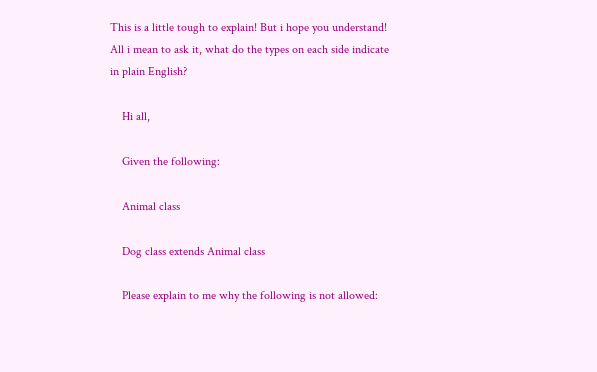This is a little tough to explain! But i hope you understand! All i mean to ask it, what do the types on each side indicate in plain English?

    Hi all,

    Given the following:

    Animal class

    Dog class extends Animal class

    Please explain to me why the following is not allowed: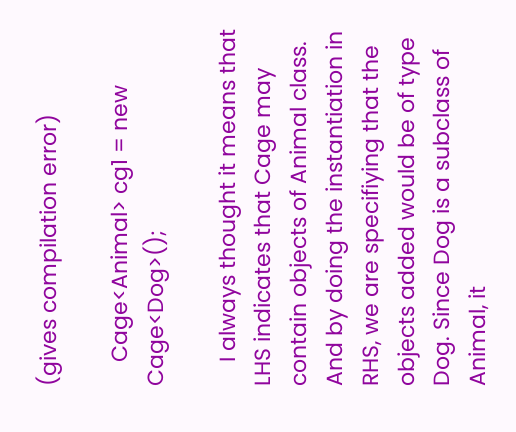(gives compilation error)

    Cage<Animal> cg1 = new Cage<Dog>();

    I always thought it means that LHS indicates that Cage may contain objects of Animal class. And by doing the instantiation in RHS, we are specifiying that the objects added would be of type Dog. Since Dog is a subclass of Animal, it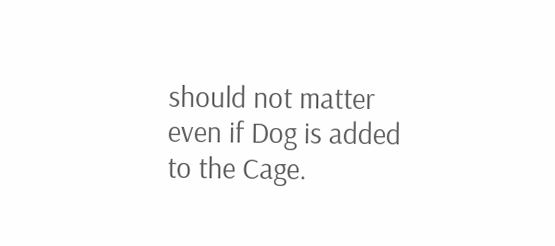should not matter even if Dog is added to the Cage.